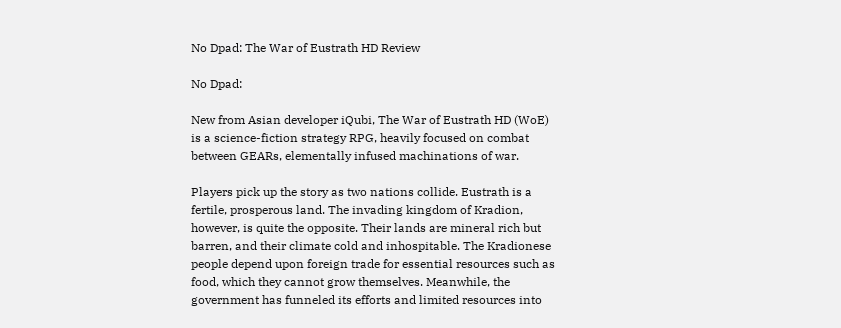No Dpad: The War of Eustrath HD Review

No Dpad:

New from Asian developer iQubi, The War of Eustrath HD (WoE) is a science-fiction strategy RPG, heavily focused on combat between GEARs, elementally infused machinations of war.

Players pick up the story as two nations collide. Eustrath is a fertile, prosperous land. The invading kingdom of Kradion, however, is quite the opposite. Their lands are mineral rich but barren, and their climate cold and inhospitable. The Kradionese people depend upon foreign trade for essential resources such as food, which they cannot grow themselves. Meanwhile, the government has funneled its efforts and limited resources into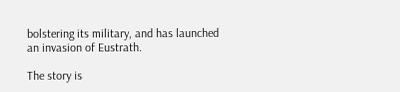bolstering its military, and has launched an invasion of Eustrath.

The story is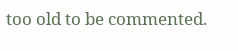too old to be commented.